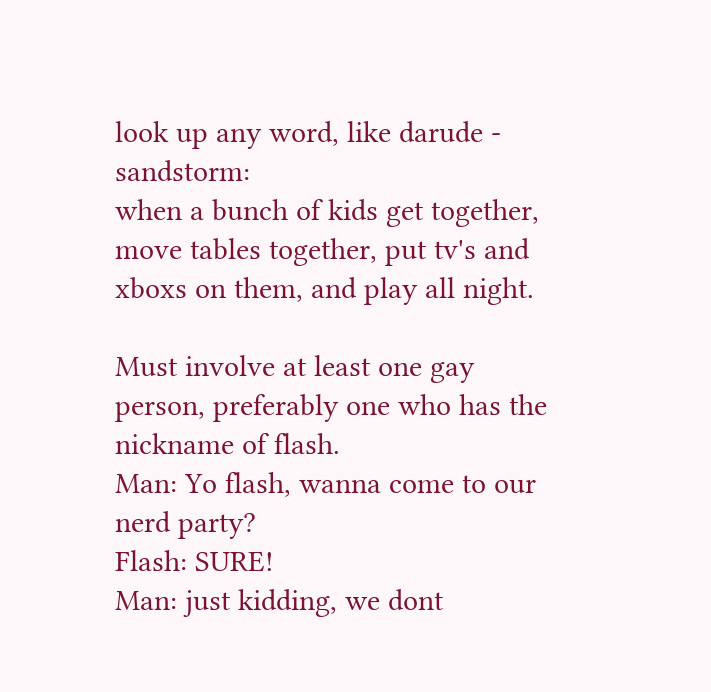look up any word, like darude - sandstorm:
when a bunch of kids get together, move tables together, put tv's and xboxs on them, and play all night.

Must involve at least one gay person, preferably one who has the nickname of flash.
Man: Yo flash, wanna come to our nerd party?
Flash: SURE!
Man: just kidding, we dont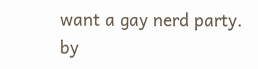want a gay nerd party.
by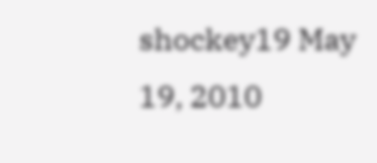shockey19 May 19, 2010